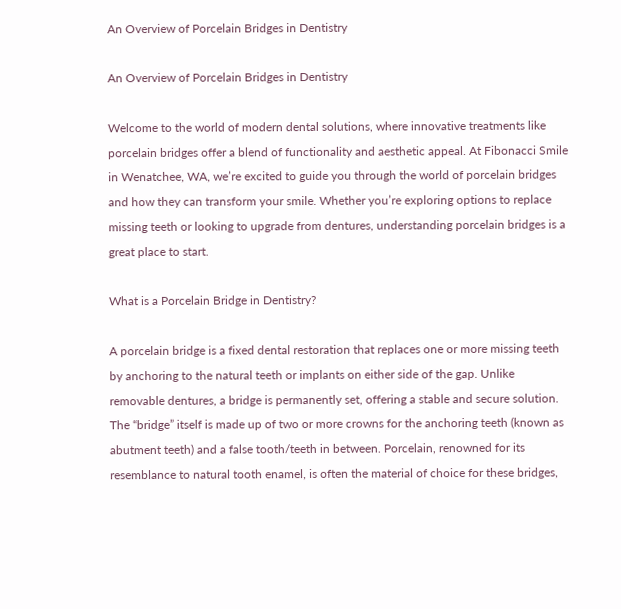An Overview of Porcelain Bridges in Dentistry

An Overview of Porcelain Bridges in Dentistry

Welcome to the world of modern dental solutions, where innovative treatments like porcelain bridges offer a blend of functionality and aesthetic appeal. At Fibonacci Smile in Wenatchee, WA, we’re excited to guide you through the world of porcelain bridges and how they can transform your smile. Whether you’re exploring options to replace missing teeth or looking to upgrade from dentures, understanding porcelain bridges is a great place to start.

What is a Porcelain Bridge in Dentistry?

A porcelain bridge is a fixed dental restoration that replaces one or more missing teeth by anchoring to the natural teeth or implants on either side of the gap. Unlike removable dentures, a bridge is permanently set, offering a stable and secure solution. The “bridge” itself is made up of two or more crowns for the anchoring teeth (known as abutment teeth) and a false tooth/teeth in between. Porcelain, renowned for its resemblance to natural tooth enamel, is often the material of choice for these bridges,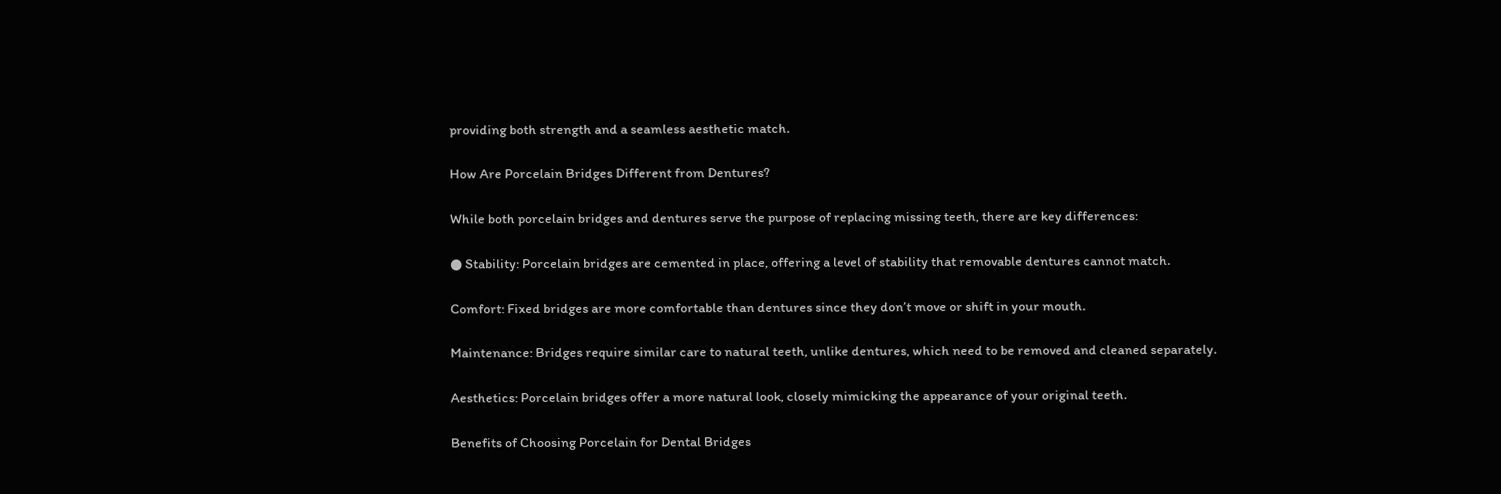providing both strength and a seamless aesthetic match.

How Are Porcelain Bridges Different from Dentures?

While both porcelain bridges and dentures serve the purpose of replacing missing teeth, there are key differences:

● Stability: Porcelain bridges are cemented in place, offering a level of stability that removable dentures cannot match.

Comfort: Fixed bridges are more comfortable than dentures since they don’t move or shift in your mouth.

Maintenance: Bridges require similar care to natural teeth, unlike dentures, which need to be removed and cleaned separately.

Aesthetics: Porcelain bridges offer a more natural look, closely mimicking the appearance of your original teeth.

Benefits of Choosing Porcelain for Dental Bridges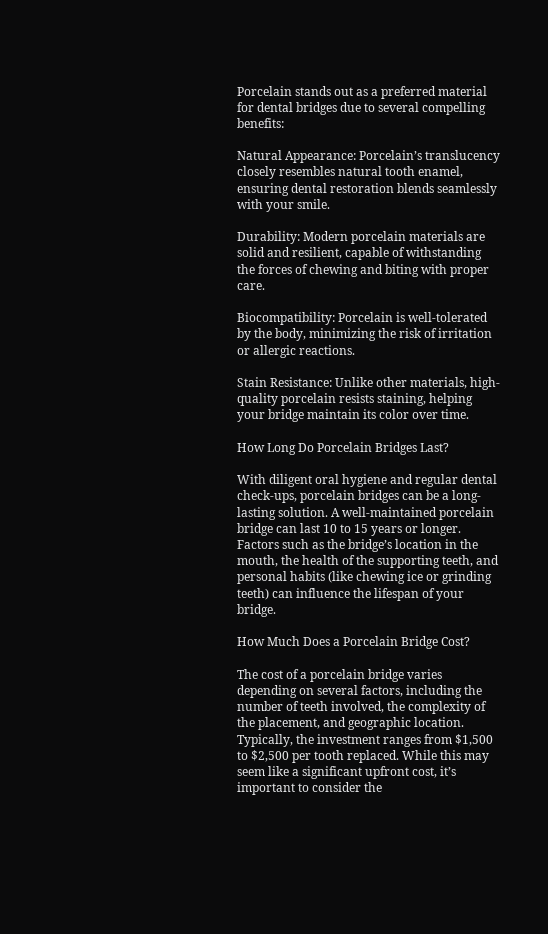Porcelain stands out as a preferred material for dental bridges due to several compelling benefits:

Natural Appearance: Porcelain’s translucency closely resembles natural tooth enamel, ensuring dental restoration blends seamlessly with your smile.

Durability: Modern porcelain materials are solid and resilient, capable of withstanding the forces of chewing and biting with proper care.

Biocompatibility: Porcelain is well-tolerated by the body, minimizing the risk of irritation or allergic reactions.

Stain Resistance: Unlike other materials, high-quality porcelain resists staining, helping your bridge maintain its color over time.

How Long Do Porcelain Bridges Last?

With diligent oral hygiene and regular dental check-ups, porcelain bridges can be a long-lasting solution. A well-maintained porcelain bridge can last 10 to 15 years or longer. Factors such as the bridge’s location in the mouth, the health of the supporting teeth, and personal habits (like chewing ice or grinding teeth) can influence the lifespan of your bridge.

How Much Does a Porcelain Bridge Cost?

The cost of a porcelain bridge varies depending on several factors, including the number of teeth involved, the complexity of the placement, and geographic location. Typically, the investment ranges from $1,500 to $2,500 per tooth replaced. While this may seem like a significant upfront cost, it’s important to consider the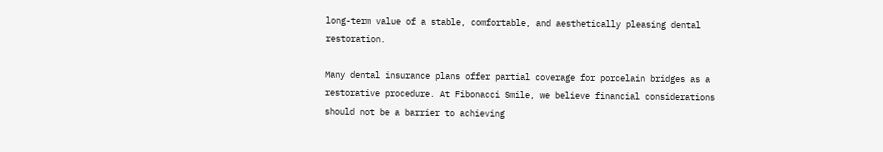long-term value of a stable, comfortable, and aesthetically pleasing dental restoration.

Many dental insurance plans offer partial coverage for porcelain bridges as a restorative procedure. At Fibonacci Smile, we believe financial considerations should not be a barrier to achieving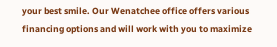your best smile. Our Wenatchee office offers various financing options and will work with you to maximize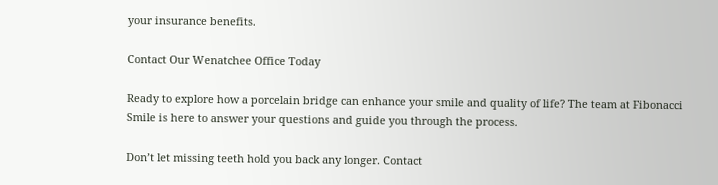your insurance benefits.

Contact Our Wenatchee Office Today

Ready to explore how a porcelain bridge can enhance your smile and quality of life? The team at Fibonacci Smile is here to answer your questions and guide you through the process.

Don’t let missing teeth hold you back any longer. Contact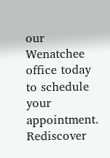our Wenatchee office today to schedule your appointment.  Rediscover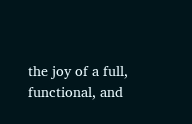the joy of a full, functional, and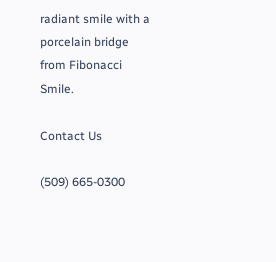radiant smile with a porcelain bridge from Fibonacci Smile.

Contact Us

(509) 665-0300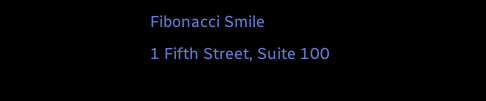Fibonacci Smile
1 Fifth Street, Suite 100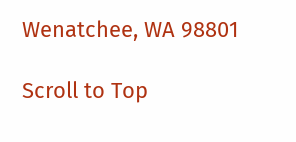Wenatchee, WA 98801

Scroll to Top